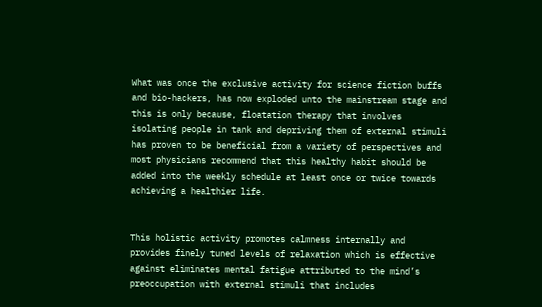What was once the exclusive activity for science fiction buffs and bio-hackers, has now exploded unto the mainstream stage and this is only because, floatation therapy that involves isolating people in tank and depriving them of external stimuli has proven to be beneficial from a variety of perspectives and most physicians recommend that this healthy habit should be added into the weekly schedule at least once or twice towards achieving a healthier life.


This holistic activity promotes calmness internally and provides finely tuned levels of relaxation which is effective against eliminates mental fatigue attributed to the mind’s preoccupation with external stimuli that includes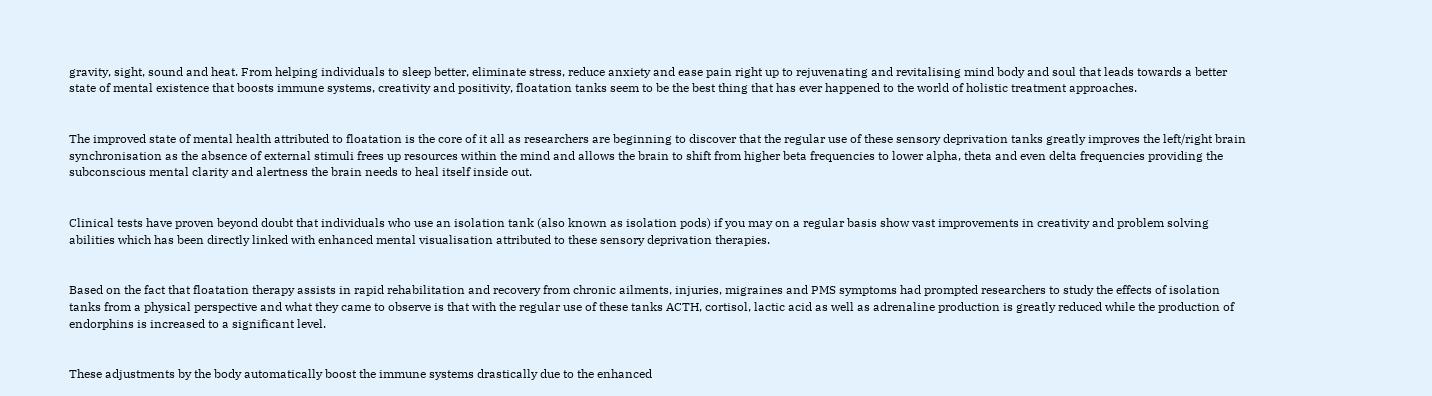gravity, sight, sound and heat. From helping individuals to sleep better, eliminate stress, reduce anxiety and ease pain right up to rejuvenating and revitalising mind body and soul that leads towards a better state of mental existence that boosts immune systems, creativity and positivity, floatation tanks seem to be the best thing that has ever happened to the world of holistic treatment approaches.


The improved state of mental health attributed to floatation is the core of it all as researchers are beginning to discover that the regular use of these sensory deprivation tanks greatly improves the left/right brain synchronisation as the absence of external stimuli frees up resources within the mind and allows the brain to shift from higher beta frequencies to lower alpha, theta and even delta frequencies providing the subconscious mental clarity and alertness the brain needs to heal itself inside out.


Clinical tests have proven beyond doubt that individuals who use an isolation tank (also known as isolation pods) if you may on a regular basis show vast improvements in creativity and problem solving abilities which has been directly linked with enhanced mental visualisation attributed to these sensory deprivation therapies.


Based on the fact that floatation therapy assists in rapid rehabilitation and recovery from chronic ailments, injuries, migraines and PMS symptoms had prompted researchers to study the effects of isolation tanks from a physical perspective and what they came to observe is that with the regular use of these tanks ACTH, cortisol, lactic acid as well as adrenaline production is greatly reduced while the production of endorphins is increased to a significant level.


These adjustments by the body automatically boost the immune systems drastically due to the enhanced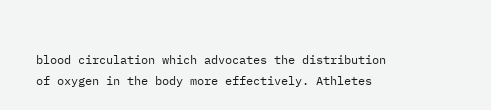blood circulation which advocates the distribution of oxygen in the body more effectively. Athletes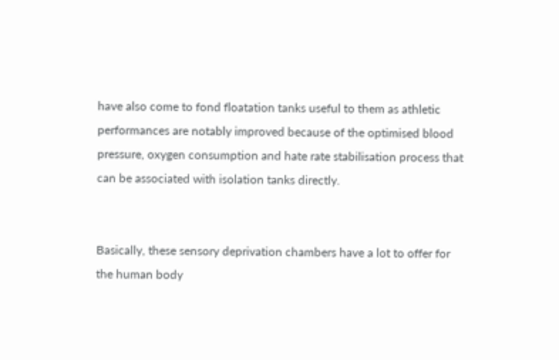have also come to fond floatation tanks useful to them as athletic performances are notably improved because of the optimised blood pressure, oxygen consumption and hate rate stabilisation process that can be associated with isolation tanks directly.


Basically, these sensory deprivation chambers have a lot to offer for the human body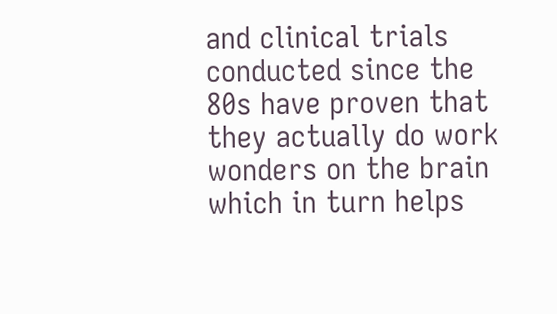and clinical trials conducted since the 80s have proven that they actually do work wonders on the brain which in turn helps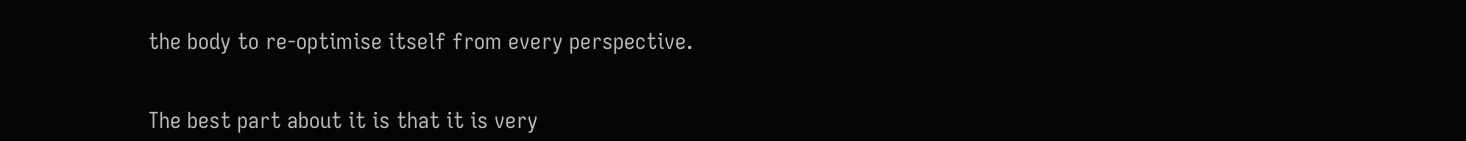the body to re-optimise itself from every perspective.


The best part about it is that it is very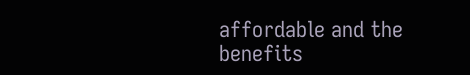affordable and the benefits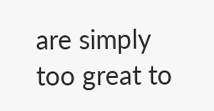are simply too great to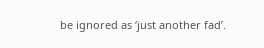be ignored as ‘just another fad’.